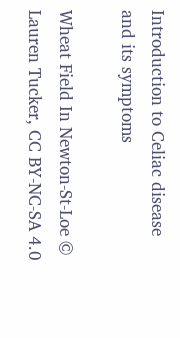Introduction to Celiac disease and its symptoms

Wheat Field In Newton-St-Loe © Lauren Tucker, CC BY-NC-SA 4.0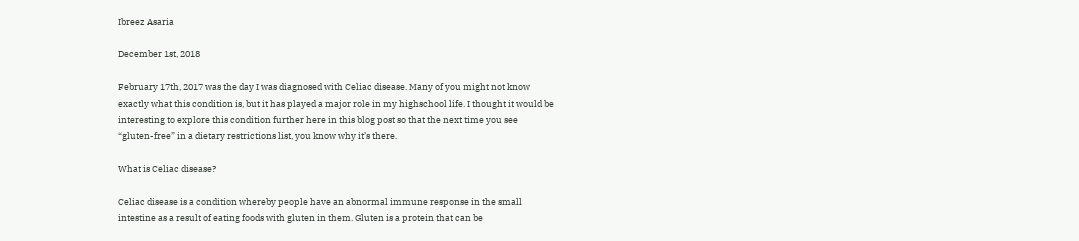Ibreez Asaria

December 1st, 2018

February 17th, 2017 was the day I was diagnosed with Celiac disease. Many of you might not know exactly what this condition is, but it has played a major role in my highschool life. I thought it would be interesting to explore this condition further here in this blog post so that the next time you see “gluten-free” in a dietary restrictions list, you know why it’s there.

What is Celiac disease?

Celiac disease is a condition whereby people have an abnormal immune response in the small intestine as a result of eating foods with gluten in them. Gluten is a protein that can be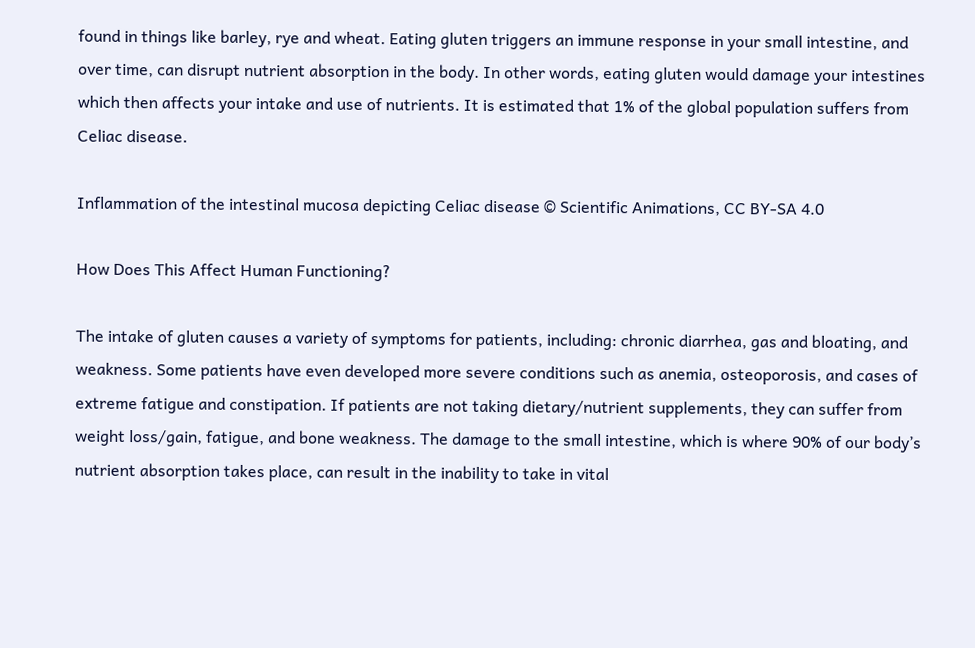found in things like barley, rye and wheat. Eating gluten triggers an immune response in your small intestine, and over time, can disrupt nutrient absorption in the body. In other words, eating gluten would damage your intestines which then affects your intake and use of nutrients. It is estimated that 1% of the global population suffers from Celiac disease.

Inflammation of the intestinal mucosa depicting Celiac disease © Scientific Animations, CC BY-SA 4.0

How Does This Affect Human Functioning?

The intake of gluten causes a variety of symptoms for patients, including: chronic diarrhea, gas and bloating, and weakness. Some patients have even developed more severe conditions such as anemia, osteoporosis, and cases of extreme fatigue and constipation. If patients are not taking dietary/nutrient supplements, they can suffer from weight loss/gain, fatigue, and bone weakness. The damage to the small intestine, which is where 90% of our body’s nutrient absorption takes place, can result in the inability to take in vital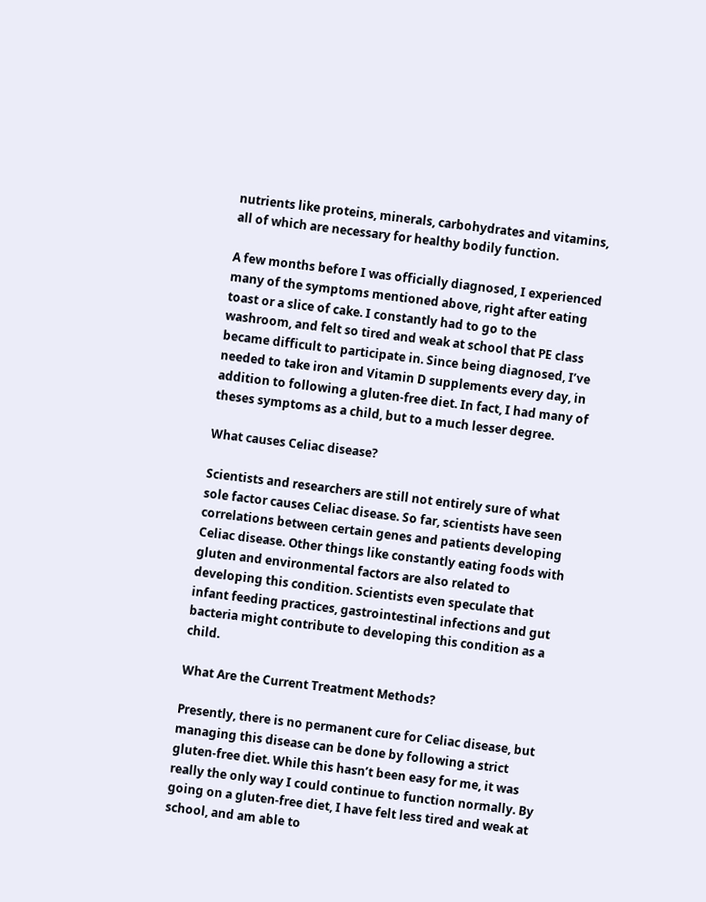nutrients like proteins, minerals, carbohydrates and vitamins, all of which are necessary for healthy bodily function.

A few months before I was officially diagnosed, I experienced many of the symptoms mentioned above, right after eating toast or a slice of cake. I constantly had to go to the washroom, and felt so tired and weak at school that PE class became difficult to participate in. Since being diagnosed, I’ve needed to take iron and Vitamin D supplements every day, in addition to following a gluten-free diet. In fact, I had many of theses symptoms as a child, but to a much lesser degree.

What causes Celiac disease?

Scientists and researchers are still not entirely sure of what sole factor causes Celiac disease. So far, scientists have seen correlations between certain genes and patients developing Celiac disease. Other things like constantly eating foods with gluten and environmental factors are also related to developing this condition. Scientists even speculate that infant feeding practices, gastrointestinal infections and gut bacteria might contribute to developing this condition as a child.

What Are the Current Treatment Methods?

Presently, there is no permanent cure for Celiac disease, but managing this disease can be done by following a strict gluten-free diet. While this hasn’t been easy for me, it was really the only way I could continue to function normally. By going on a gluten-free diet, I have felt less tired and weak at school, and am able to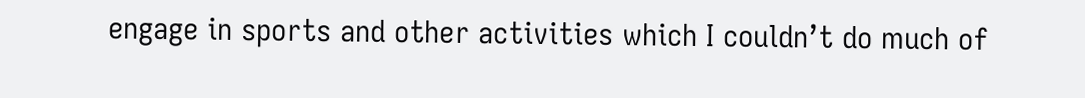engage in sports and other activities which I couldn’t do much of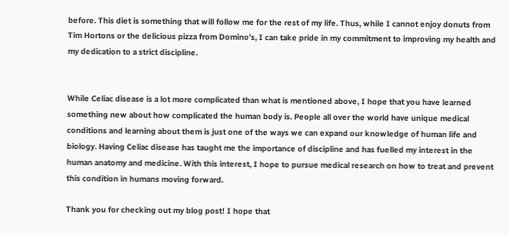before. This diet is something that will follow me for the rest of my life. Thus, while I cannot enjoy donuts from Tim Hortons or the delicious pizza from Domino’s, I can take pride in my commitment to improving my health and my dedication to a strict discipline.


While Celiac disease is a lot more complicated than what is mentioned above, I hope that you have learned something new about how complicated the human body is. People all over the world have unique medical conditions and learning about them is just one of the ways we can expand our knowledge of human life and biology. Having Celiac disease has taught me the importance of discipline and has fuelled my interest in the human anatomy and medicine. With this interest, I hope to pursue medical research on how to treat and prevent this condition in humans moving forward.

Thank you for checking out my blog post! I hope that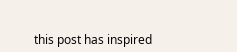this post has inspired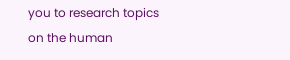you to research topics on the human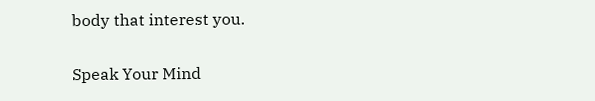body that interest you.

Speak Your Mind